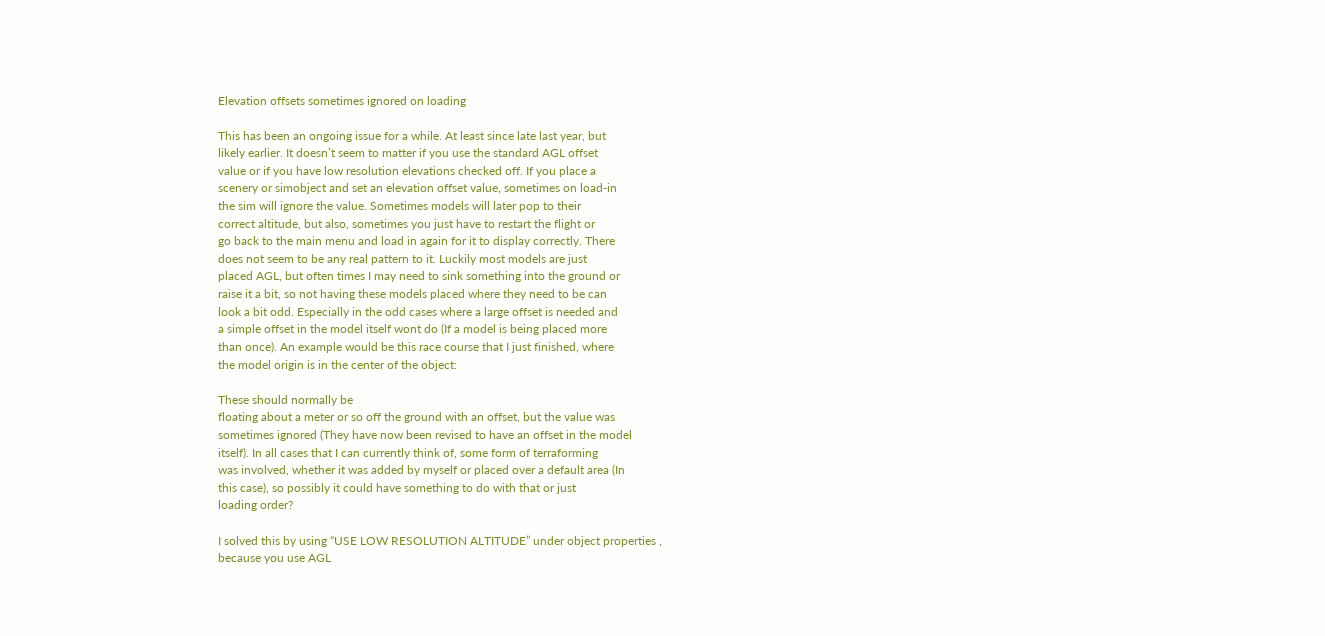Elevation offsets sometimes ignored on loading

This has been an ongoing issue for a while. At least since late last year, but
likely earlier. It doesn’t seem to matter if you use the standard AGL offset
value or if you have low resolution elevations checked off. If you place a
scenery or simobject and set an elevation offset value, sometimes on load-in
the sim will ignore the value. Sometimes models will later pop to their
correct altitude, but also, sometimes you just have to restart the flight or
go back to the main menu and load in again for it to display correctly. There
does not seem to be any real pattern to it. Luckily most models are just
placed AGL, but often times I may need to sink something into the ground or
raise it a bit, so not having these models placed where they need to be can
look a bit odd. Especially in the odd cases where a large offset is needed and
a simple offset in the model itself wont do (If a model is being placed more
than once). An example would be this race course that I just finished, where
the model origin is in the center of the object:

These should normally be
floating about a meter or so off the ground with an offset, but the value was
sometimes ignored (They have now been revised to have an offset in the model
itself). In all cases that I can currently think of, some form of terraforming
was involved, whether it was added by myself or placed over a default area (In
this case), so possibly it could have something to do with that or just
loading order?

I solved this by using “USE LOW RESOLUTION ALTITUDE” under object properties ,
because you use AGL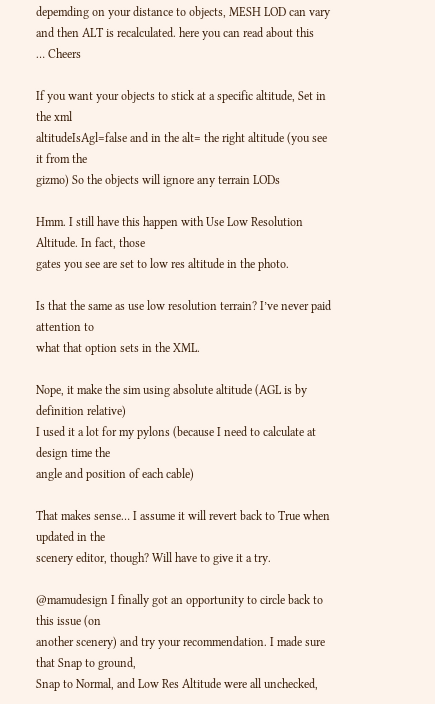depemding on your distance to objects, MESH LOD can vary
and then ALT is recalculated. here you can read about this
… Cheers

If you want your objects to stick at a specific altitude, Set in the xml
altitudeIsAgl=false and in the alt= the right altitude (you see it from the
gizmo) So the objects will ignore any terrain LODs

Hmm. I still have this happen with Use Low Resolution Altitude. In fact, those
gates you see are set to low res altitude in the photo.

Is that the same as use low resolution terrain? I’ve never paid attention to
what that option sets in the XML.

Nope, it make the sim using absolute altitude (AGL is by definition relative)
I used it a lot for my pylons (because I need to calculate at design time the
angle and position of each cable)

That makes sense… I assume it will revert back to True when updated in the
scenery editor, though? Will have to give it a try.

@mamudesign I finally got an opportunity to circle back to this issue (on
another scenery) and try your recommendation. I made sure that Snap to ground,
Snap to Normal, and Low Res Altitude were all unchecked,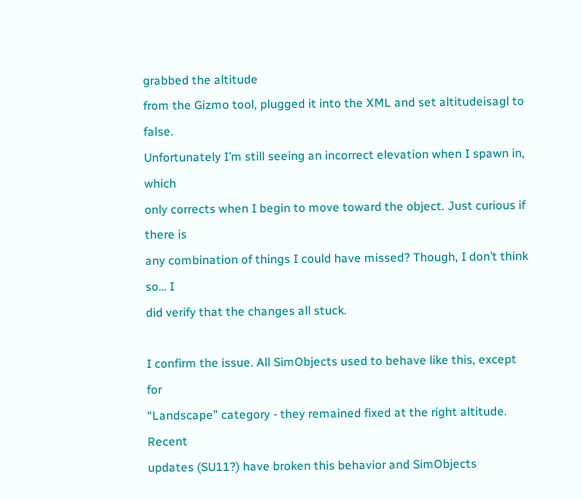grabbed the altitude
from the Gizmo tool, plugged it into the XML and set altitudeisagl to false.
Unfortunately I’m still seeing an incorrect elevation when I spawn in, which
only corrects when I begin to move toward the object. Just curious if there is
any combination of things I could have missed? Though, I don’t think so… I
did verify that the changes all stuck.

I confirm the issue. All SimObjects used to behave like this, except for
“Landscape” category - they remained fixed at the right altitude. Recent
updates (SU11?) have broken this behavior and SimObjects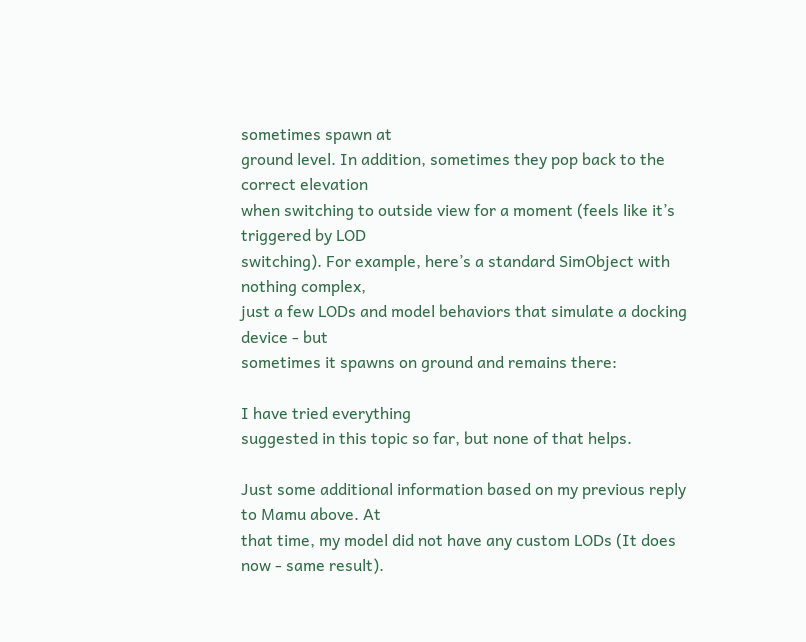sometimes spawn at
ground level. In addition, sometimes they pop back to the correct elevation
when switching to outside view for a moment (feels like it’s triggered by LOD
switching). For example, here’s a standard SimObject with nothing complex,
just a few LODs and model behaviors that simulate a docking device - but
sometimes it spawns on ground and remains there:

I have tried everything
suggested in this topic so far, but none of that helps.

Just some additional information based on my previous reply to Mamu above. At
that time, my model did not have any custom LODs (It does now - same result).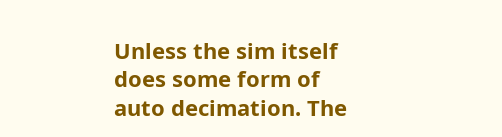Unless the sim itself does some form of auto decimation. The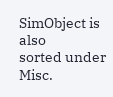SimObject is also
sorted under Misc.